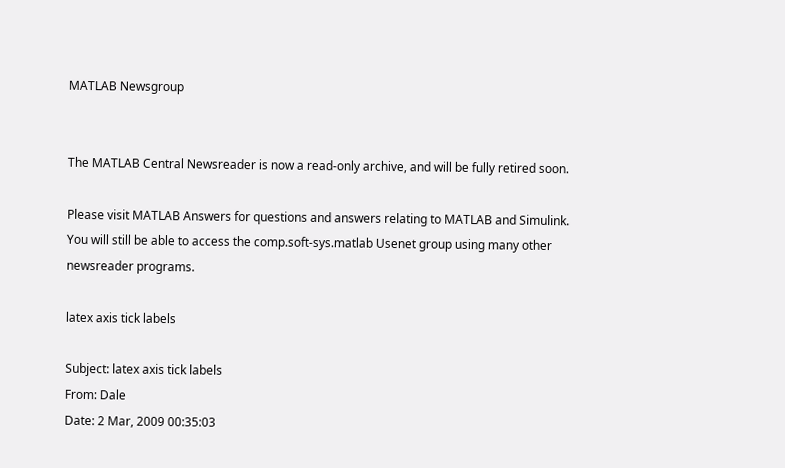MATLAB Newsgroup


The MATLAB Central Newsreader is now a read-only archive, and will be fully retired soon.

Please visit MATLAB Answers for questions and answers relating to MATLAB and Simulink. You will still be able to access the comp.soft-sys.matlab Usenet group using many other newsreader programs.

latex axis tick labels

Subject: latex axis tick labels
From: Dale
Date: 2 Mar, 2009 00:35:03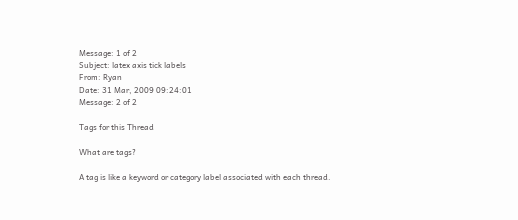Message: 1 of 2
Subject: latex axis tick labels
From: Ryan
Date: 31 Mar, 2009 09:24:01
Message: 2 of 2

Tags for this Thread

What are tags?

A tag is like a keyword or category label associated with each thread.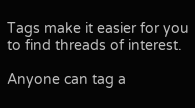Tags make it easier for you to find threads of interest.

Anyone can tag a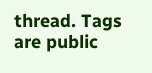thread. Tags are public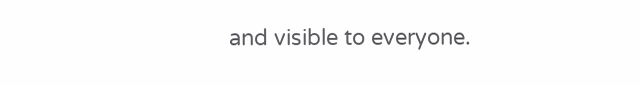and visible to everyone.